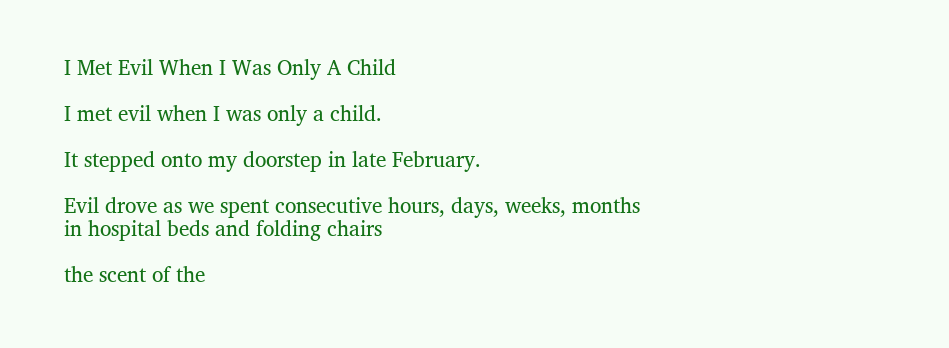I Met Evil When I Was Only A Child

I met evil when I was only a child.

It stepped onto my doorstep in late February.

Evil drove as we spent consecutive hours, days, weeks, months in hospital beds and folding chairs

the scent of the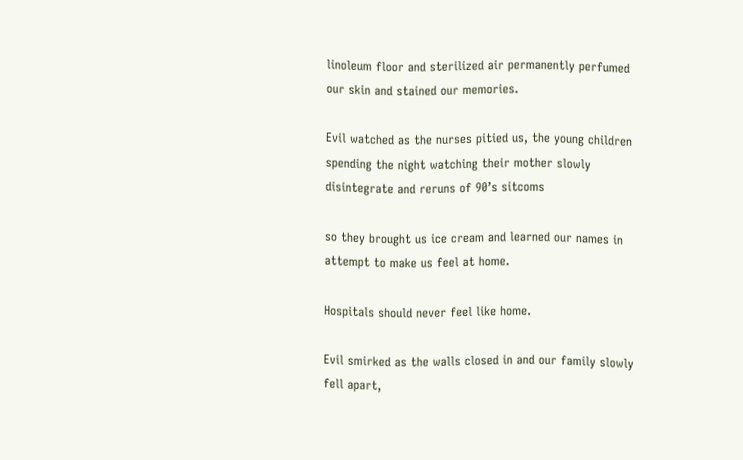linoleum floor and sterilized air permanently perfumed our skin and stained our memories.

Evil watched as the nurses pitied us, the young children spending the night watching their mother slowly disintegrate and reruns of 90’s sitcoms

so they brought us ice cream and learned our names in attempt to make us feel at home.

Hospitals should never feel like home.

Evil smirked as the walls closed in and our family slowly fell apart,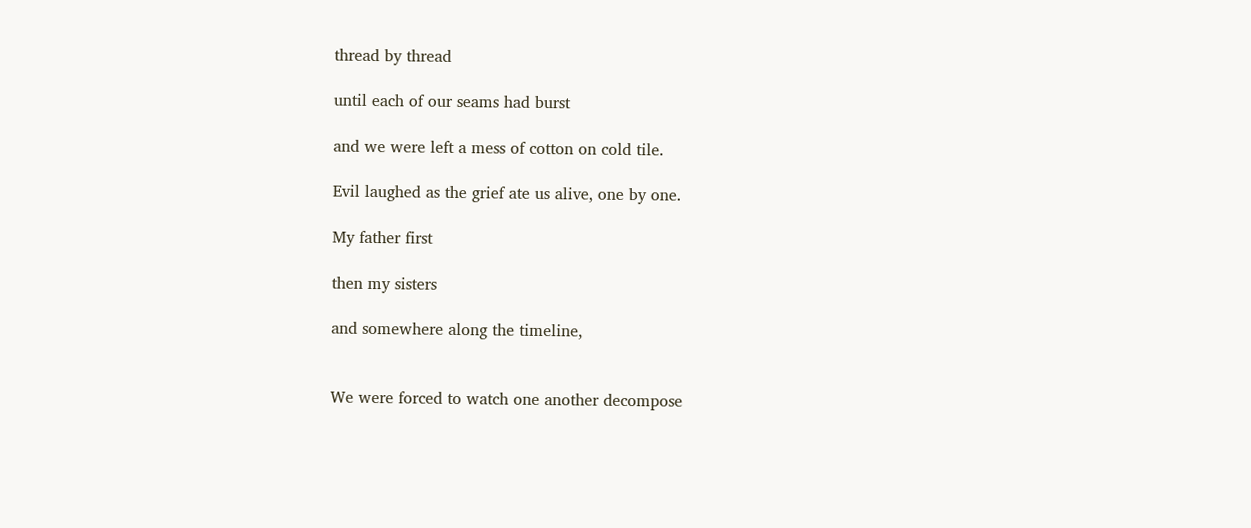thread by thread

until each of our seams had burst

and we were left a mess of cotton on cold tile.

Evil laughed as the grief ate us alive, one by one.

My father first

then my sisters

and somewhere along the timeline,


We were forced to watch one another decompose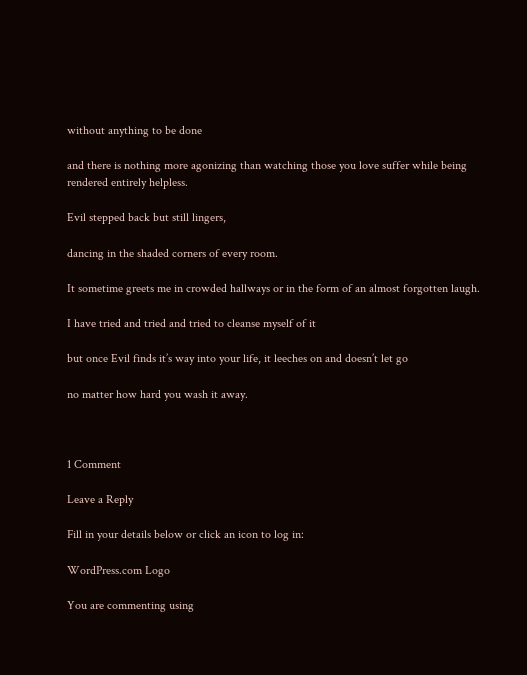without anything to be done

and there is nothing more agonizing than watching those you love suffer while being rendered entirely helpless.

Evil stepped back but still lingers,

dancing in the shaded corners of every room.

It sometime greets me in crowded hallways or in the form of an almost forgotten laugh.

I have tried and tried and tried to cleanse myself of it

but once Evil finds it’s way into your life, it leeches on and doesn’t let go

no matter how hard you wash it away.



1 Comment

Leave a Reply

Fill in your details below or click an icon to log in:

WordPress.com Logo

You are commenting using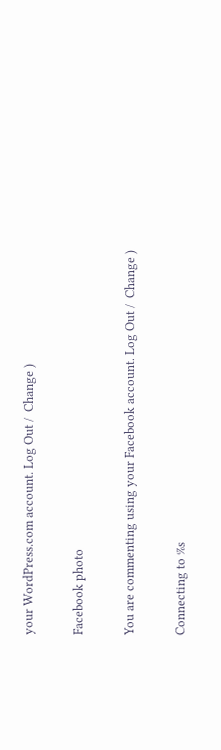your WordPress.com account. Log Out /  Change )

Facebook photo

You are commenting using your Facebook account. Log Out /  Change )

Connecting to %s